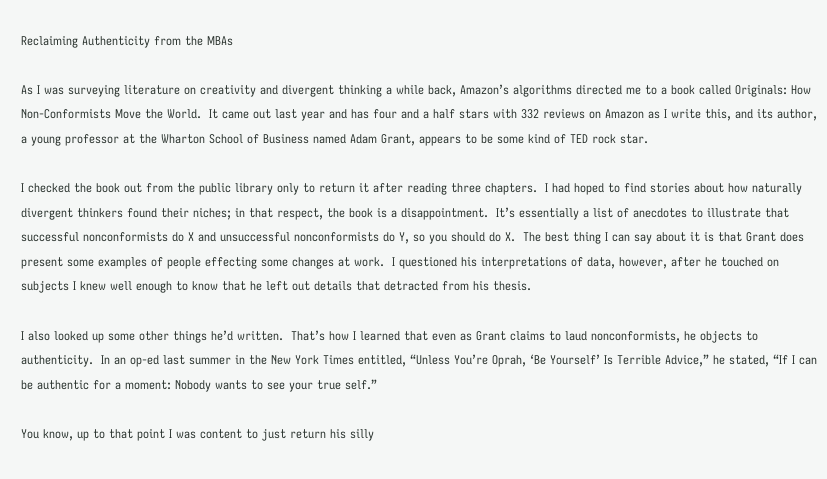Reclaiming Authenticity from the MBAs

As I was surveying literature on creativity and divergent thinking a while back, Amazon’s algorithms directed me to a book called Originals: How Non-Conformists Move the World.  It came out last year and has four and a half stars with 332 reviews on Amazon as I write this, and its author, a young professor at the Wharton School of Business named Adam Grant, appears to be some kind of TED rock star.

I checked the book out from the public library only to return it after reading three chapters.  I had hoped to find stories about how naturally divergent thinkers found their niches; in that respect, the book is a disappointment.  It’s essentially a list of anecdotes to illustrate that successful nonconformists do X and unsuccessful nonconformists do Y, so you should do X.  The best thing I can say about it is that Grant does present some examples of people effecting some changes at work.  I questioned his interpretations of data, however, after he touched on subjects I knew well enough to know that he left out details that detracted from his thesis.

I also looked up some other things he’d written.  That’s how I learned that even as Grant claims to laud nonconformists, he objects to authenticity.  In an op-ed last summer in the New York Times entitled, “Unless You’re Oprah, ‘Be Yourself’ Is Terrible Advice,” he stated, “If I can be authentic for a moment: Nobody wants to see your true self.”

You know, up to that point I was content to just return his silly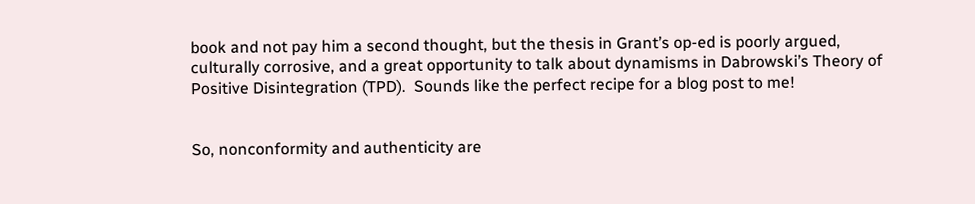book and not pay him a second thought, but the thesis in Grant’s op-ed is poorly argued, culturally corrosive, and a great opportunity to talk about dynamisms in Dabrowski’s Theory of Positive Disintegration (TPD).  Sounds like the perfect recipe for a blog post to me!


So, nonconformity and authenticity are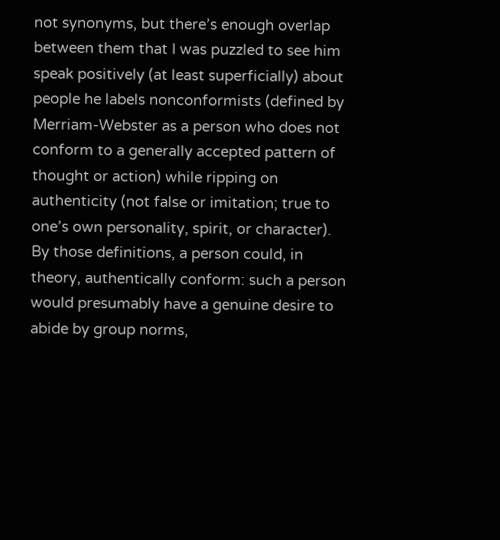not synonyms, but there’s enough overlap between them that I was puzzled to see him speak positively (at least superficially) about people he labels nonconformists (defined by Merriam-Webster as a person who does not conform to a generally accepted pattern of thought or action) while ripping on authenticity (not false or imitation; true to one’s own personality, spirit, or character).  By those definitions, a person could, in theory, authentically conform: such a person would presumably have a genuine desire to abide by group norms,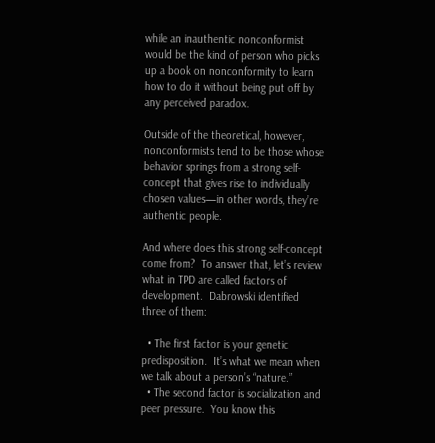while an inauthentic nonconformist would be the kind of person who picks up a book on nonconformity to learn how to do it without being put off by any perceived paradox.

Outside of the theoretical, however, nonconformists tend to be those whose behavior springs from a strong self-concept that gives rise to individually chosen values—in other words, they’re authentic people.

And where does this strong self-concept come from?  To answer that, let’s review what in TPD are called factors of development.  Dabrowski identified three of them:

  • The first factor is your genetic predisposition.  It’s what we mean when we talk about a person’s “nature.”
  • The second factor is socialization and peer pressure.  You know this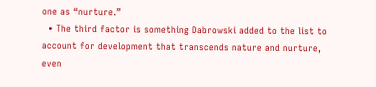one as “nurture.”
  • The third factor is something Dabrowski added to the list to account for development that transcends nature and nurture, even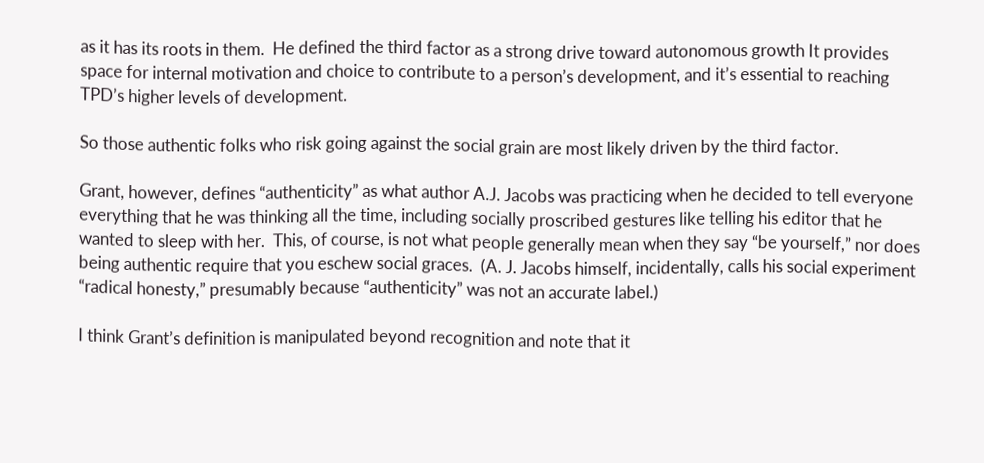as it has its roots in them.  He defined the third factor as a strong drive toward autonomous growth It provides space for internal motivation and choice to contribute to a person’s development, and it’s essential to reaching TPD’s higher levels of development.

So those authentic folks who risk going against the social grain are most likely driven by the third factor.

Grant, however, defines “authenticity” as what author A.J. Jacobs was practicing when he decided to tell everyone everything that he was thinking all the time, including socially proscribed gestures like telling his editor that he wanted to sleep with her.  This, of course, is not what people generally mean when they say “be yourself,” nor does being authentic require that you eschew social graces.  (A. J. Jacobs himself, incidentally, calls his social experiment “radical honesty,” presumably because “authenticity” was not an accurate label.)

I think Grant’s definition is manipulated beyond recognition and note that it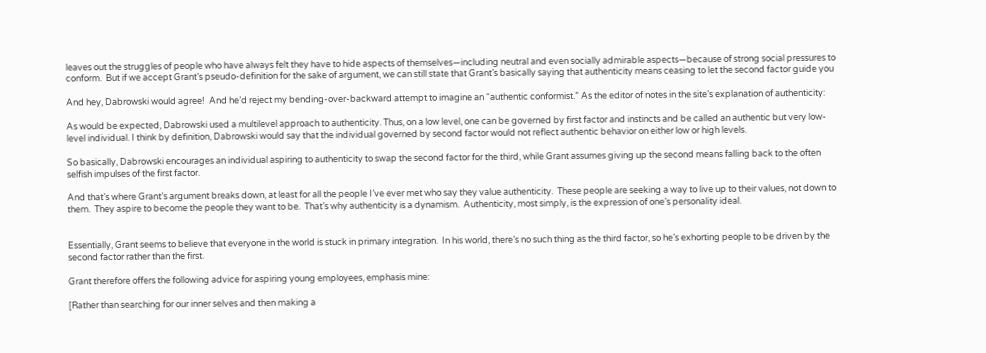leaves out the struggles of people who have always felt they have to hide aspects of themselves—including neutral and even socially admirable aspects—because of strong social pressures to conform.  But if we accept Grant’s pseudo-definition for the sake of argument, we can still state that Grant’s basically saying that authenticity means ceasing to let the second factor guide you

And hey, Dabrowski would agree!  And he’d reject my bending-over-backward attempt to imagine an “authentic conformist.” As the editor of notes in the site’s explanation of authenticity:

As would be expected, Dabrowski used a multilevel approach to authenticity. Thus, on a low level, one can be governed by first factor and instincts and be called an authentic but very low-level individual. I think by definition, Dabrowski would say that the individual governed by second factor would not reflect authentic behavior on either low or high levels.

So basically, Dabrowski encourages an individual aspiring to authenticity to swap the second factor for the third, while Grant assumes giving up the second means falling back to the often selfish impulses of the first factor.

And that’s where Grant’s argument breaks down, at least for all the people I’ve ever met who say they value authenticity.  These people are seeking a way to live up to their values, not down to them.  They aspire to become the people they want to be.  That’s why authenticity is a dynamism.  Authenticity, most simply, is the expression of one’s personality ideal.


Essentially, Grant seems to believe that everyone in the world is stuck in primary integration.  In his world, there’s no such thing as the third factor, so he’s exhorting people to be driven by the second factor rather than the first.

Grant therefore offers the following advice for aspiring young employees, emphasis mine:

[Rather than searching for our inner selves and then making a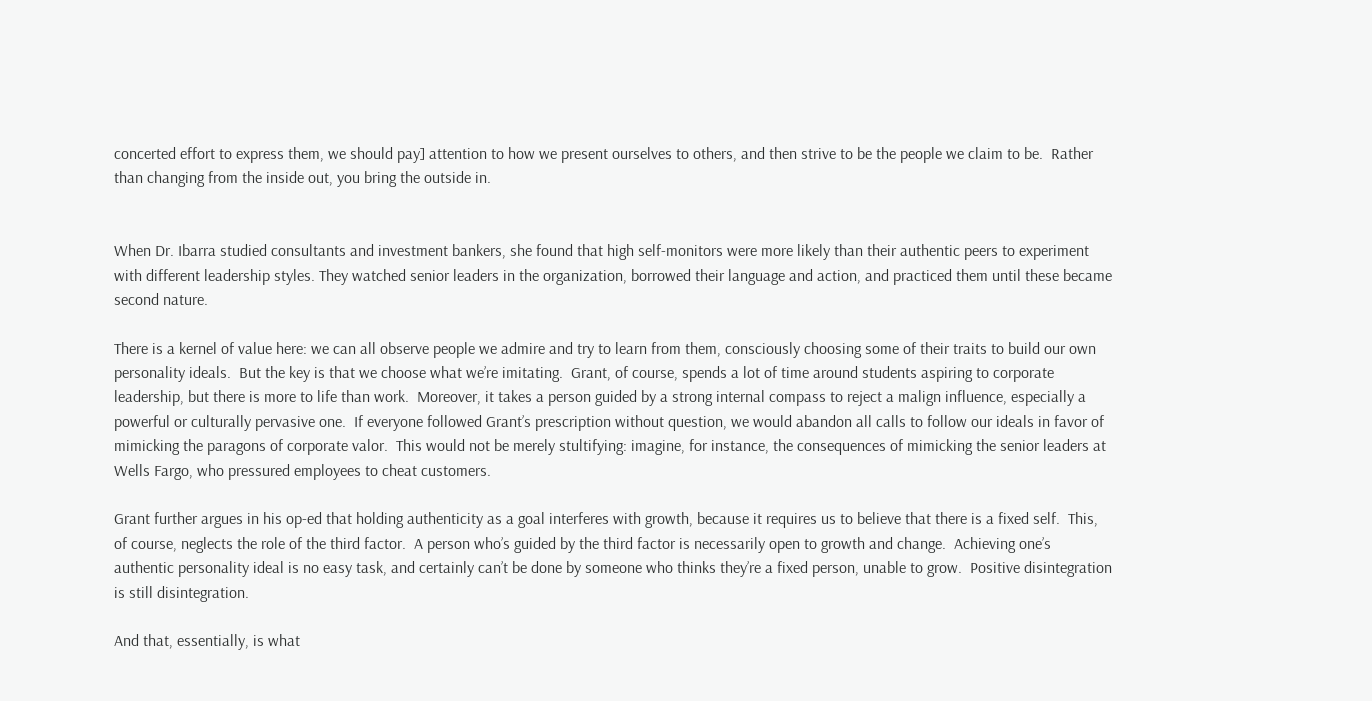concerted effort to express them, we should pay] attention to how we present ourselves to others, and then strive to be the people we claim to be.  Rather than changing from the inside out, you bring the outside in.


When Dr. Ibarra studied consultants and investment bankers, she found that high self-monitors were more likely than their authentic peers to experiment with different leadership styles. They watched senior leaders in the organization, borrowed their language and action, and practiced them until these became second nature.

There is a kernel of value here: we can all observe people we admire and try to learn from them, consciously choosing some of their traits to build our own personality ideals.  But the key is that we choose what we’re imitating.  Grant, of course, spends a lot of time around students aspiring to corporate leadership, but there is more to life than work.  Moreover, it takes a person guided by a strong internal compass to reject a malign influence, especially a powerful or culturally pervasive one.  If everyone followed Grant’s prescription without question, we would abandon all calls to follow our ideals in favor of mimicking the paragons of corporate valor.  This would not be merely stultifying: imagine, for instance, the consequences of mimicking the senior leaders at Wells Fargo, who pressured employees to cheat customers.

Grant further argues in his op-ed that holding authenticity as a goal interferes with growth, because it requires us to believe that there is a fixed self.  This, of course, neglects the role of the third factor.  A person who’s guided by the third factor is necessarily open to growth and change.  Achieving one’s authentic personality ideal is no easy task, and certainly can’t be done by someone who thinks they’re a fixed person, unable to grow.  Positive disintegration is still disintegration.

And that, essentially, is what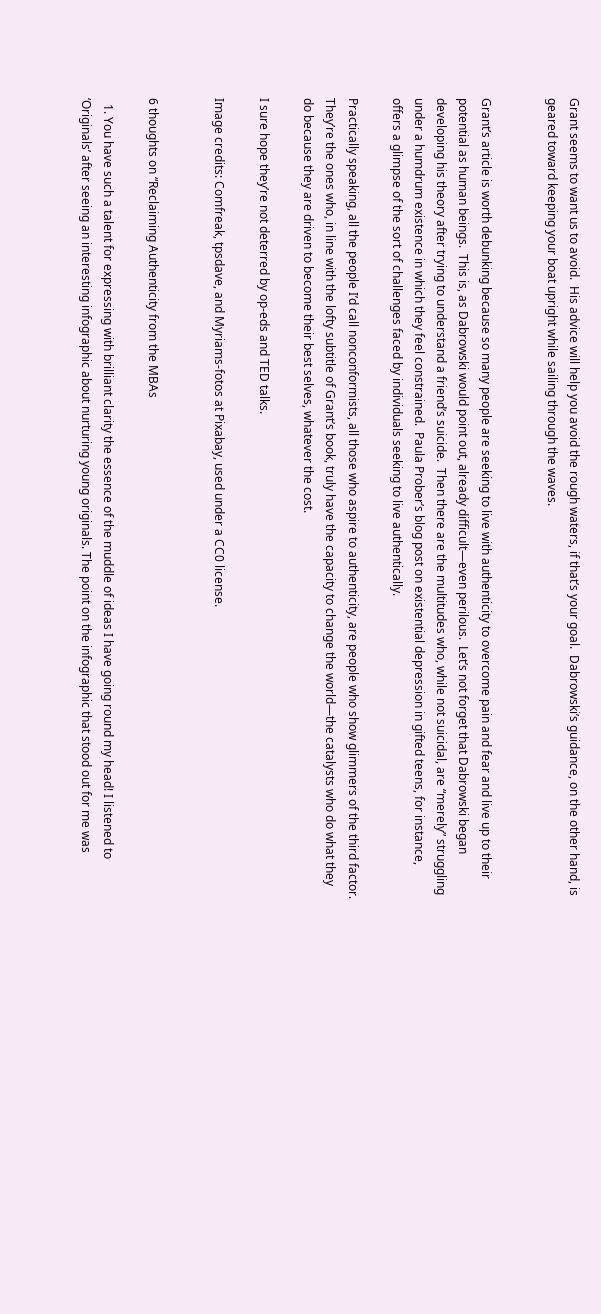Grant seems to want us to avoid.  His advice will help you avoid the rough waters, if that’s your goal.  Dabrowski’s guidance, on the other hand, is geared toward keeping your boat upright while sailing through the waves.


Grant’s article is worth debunking because so many people are seeking to live with authenticity to overcome pain and fear and live up to their potential as human beings.  This is, as Dabrowski would point out, already difficult—even perilous.  Let’s not forget that Dabrowski began developing his theory after trying to understand a friend’s suicide.  Then there are the multitudes who, while not suicidal, are “merely” struggling under a humdrum existence in which they feel constrained.  Paula Prober’s blog post on existential depression in gifted teens, for instance, offers a glimpse of the sort of challenges faced by individuals seeking to live authentically.

Practically speaking, all the people I’d call nonconformists, all those who aspire to authenticity, are people who show glimmers of the third factor.  They’re the ones who, in line with the lofty subtitle of Grant’s book, truly have the capacity to change the world—the catalysts who do what they do because they are driven to become their best selves, whatever the cost.

I sure hope they’re not deterred by op-eds and TED talks.

Image credits: Comfreak, tpsdave, and Myriams-fotos at Pixabay, used under a CC0 license.


6 thoughts on “Reclaiming Authenticity from the MBAs

  1. You have such a talent for expressing with brilliant clarity the essence of the muddle of ideas I have going round my head! I listened to ‘Originals’ after seeing an interesting infographic about nurturing young originals. The point on the infographic that stood out for me was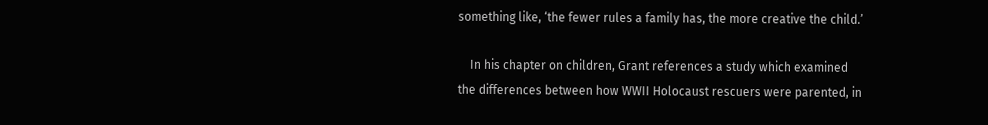something like, ‘the fewer rules a family has, the more creative the child.’

    In his chapter on children, Grant references a study which examined the differences between how WWII Holocaust rescuers were parented, in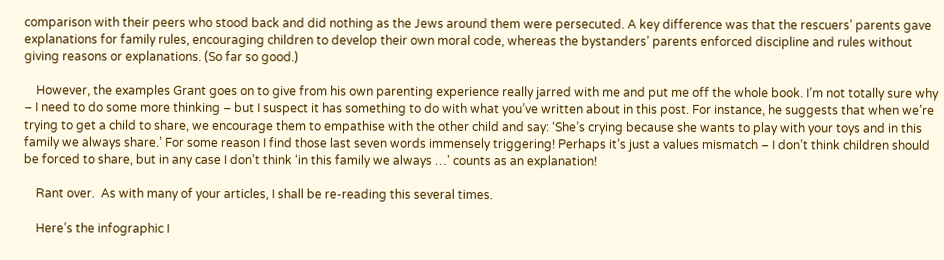comparison with their peers who stood back and did nothing as the Jews around them were persecuted. A key difference was that the rescuers’ parents gave explanations for family rules, encouraging children to develop their own moral code, whereas the bystanders’ parents enforced discipline and rules without giving reasons or explanations. (So far so good.)

    However, the examples Grant goes on to give from his own parenting experience really jarred with me and put me off the whole book. I’m not totally sure why – I need to do some more thinking – but I suspect it has something to do with what you’ve written about in this post. For instance, he suggests that when we’re trying to get a child to share, we encourage them to empathise with the other child and say: ‘She’s crying because she wants to play with your toys and in this family we always share.’ For some reason I find those last seven words immensely triggering! Perhaps it’s just a values mismatch – I don’t think children should be forced to share, but in any case I don’t think ‘in this family we always …’ counts as an explanation!

    Rant over.  As with many of your articles, I shall be re-reading this several times.

    Here’s the infographic I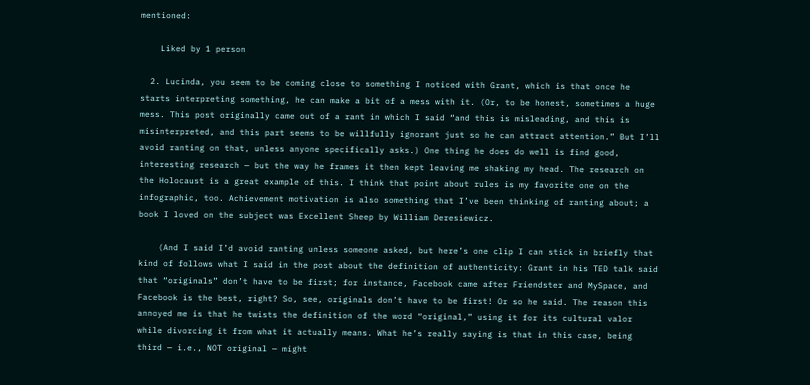mentioned:

    Liked by 1 person

  2. Lucinda, you seem to be coming close to something I noticed with Grant, which is that once he starts interpreting something, he can make a bit of a mess with it. (Or, to be honest, sometimes a huge mess. This post originally came out of a rant in which I said “and this is misleading, and this is misinterpreted, and this part seems to be willfully ignorant just so he can attract attention.” But I’ll avoid ranting on that, unless anyone specifically asks.) One thing he does do well is find good, interesting research — but the way he frames it then kept leaving me shaking my head. The research on the Holocaust is a great example of this. I think that point about rules is my favorite one on the infographic, too. Achievement motivation is also something that I’ve been thinking of ranting about; a book I loved on the subject was Excellent Sheep by William Deresiewicz.

    (And I said I’d avoid ranting unless someone asked, but here’s one clip I can stick in briefly that kind of follows what I said in the post about the definition of authenticity: Grant in his TED talk said that “originals” don’t have to be first; for instance, Facebook came after Friendster and MySpace, and Facebook is the best, right? So, see, originals don’t have to be first! Or so he said. The reason this annoyed me is that he twists the definition of the word “original,” using it for its cultural valor while divorcing it from what it actually means. What he’s really saying is that in this case, being third — i.e., NOT original — might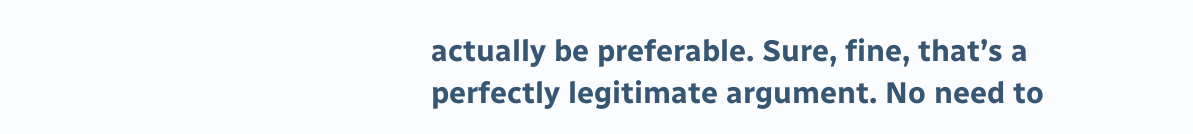actually be preferable. Sure, fine, that’s a perfectly legitimate argument. No need to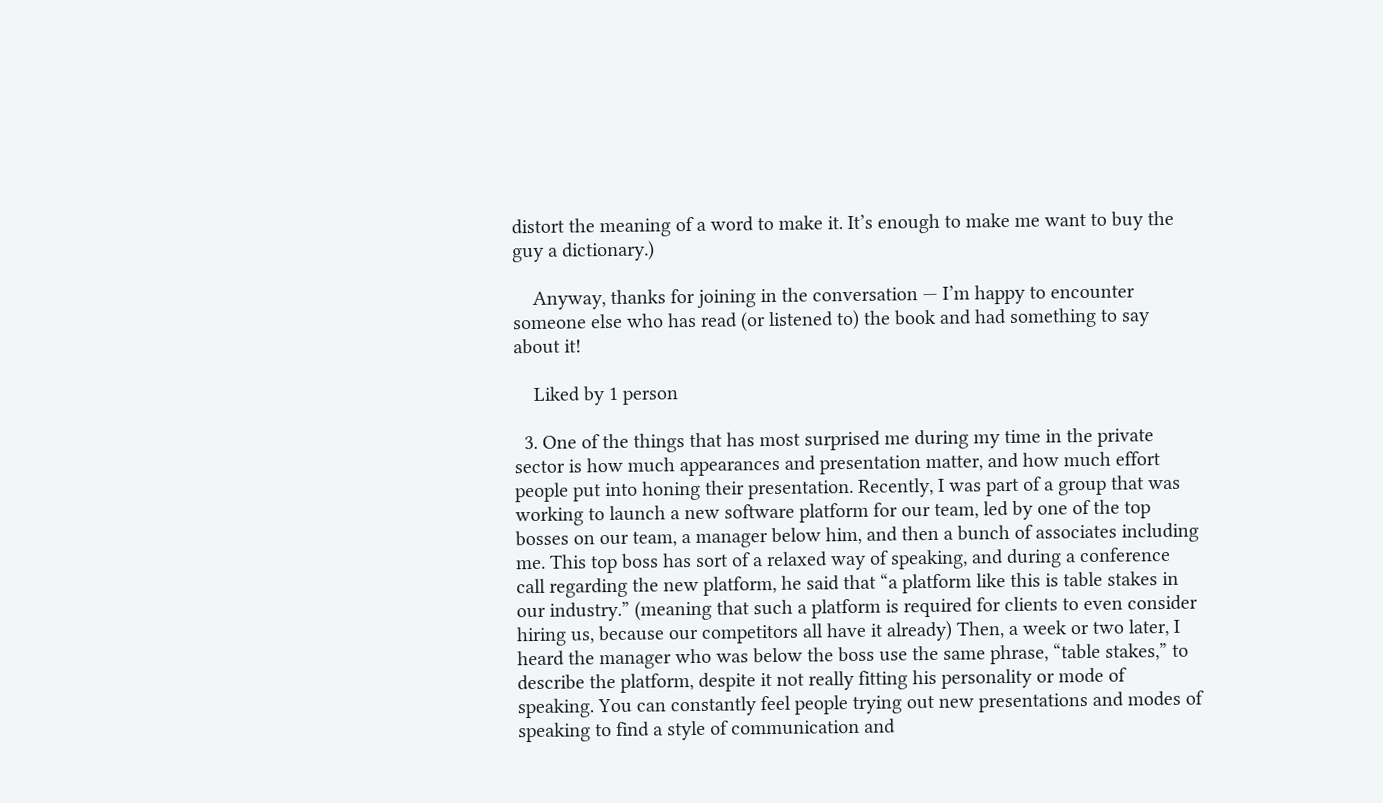distort the meaning of a word to make it. It’s enough to make me want to buy the guy a dictionary.)

    Anyway, thanks for joining in the conversation — I’m happy to encounter someone else who has read (or listened to) the book and had something to say about it!

    Liked by 1 person

  3. One of the things that has most surprised me during my time in the private sector is how much appearances and presentation matter, and how much effort people put into honing their presentation. Recently, I was part of a group that was working to launch a new software platform for our team, led by one of the top bosses on our team, a manager below him, and then a bunch of associates including me. This top boss has sort of a relaxed way of speaking, and during a conference call regarding the new platform, he said that “a platform like this is table stakes in our industry.” (meaning that such a platform is required for clients to even consider hiring us, because our competitors all have it already) Then, a week or two later, I heard the manager who was below the boss use the same phrase, “table stakes,” to describe the platform, despite it not really fitting his personality or mode of speaking. You can constantly feel people trying out new presentations and modes of speaking to find a style of communication and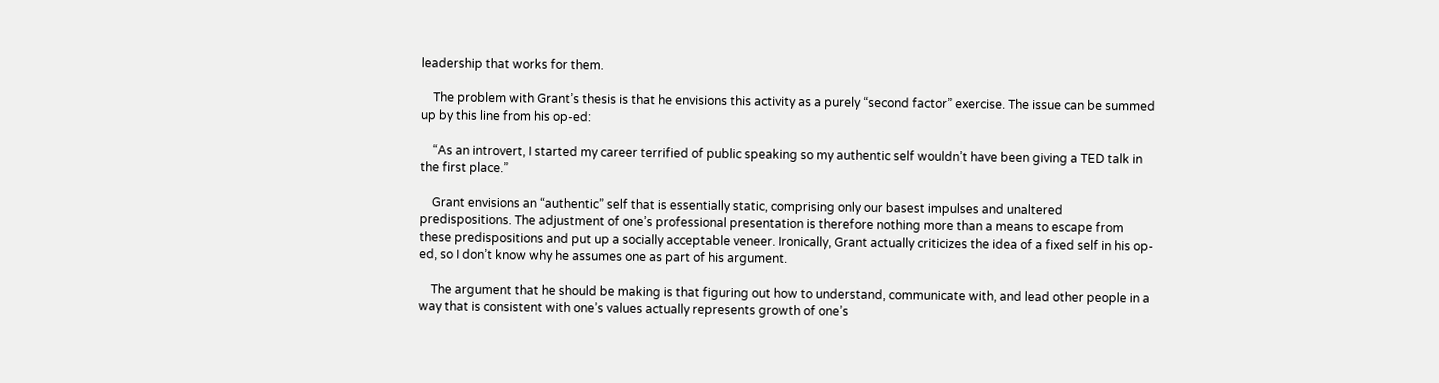leadership that works for them.

    The problem with Grant’s thesis is that he envisions this activity as a purely “second factor” exercise. The issue can be summed up by this line from his op-ed:

    “As an introvert, I started my career terrified of public speaking so my authentic self wouldn’t have been giving a TED talk in the first place.”

    Grant envisions an “authentic” self that is essentially static, comprising only our basest impulses and unaltered predispositions. The adjustment of one’s professional presentation is therefore nothing more than a means to escape from these predispositions and put up a socially acceptable veneer. Ironically, Grant actually criticizes the idea of a fixed self in his op-ed, so I don’t know why he assumes one as part of his argument.

    The argument that he should be making is that figuring out how to understand, communicate with, and lead other people in a way that is consistent with one’s values actually represents growth of one’s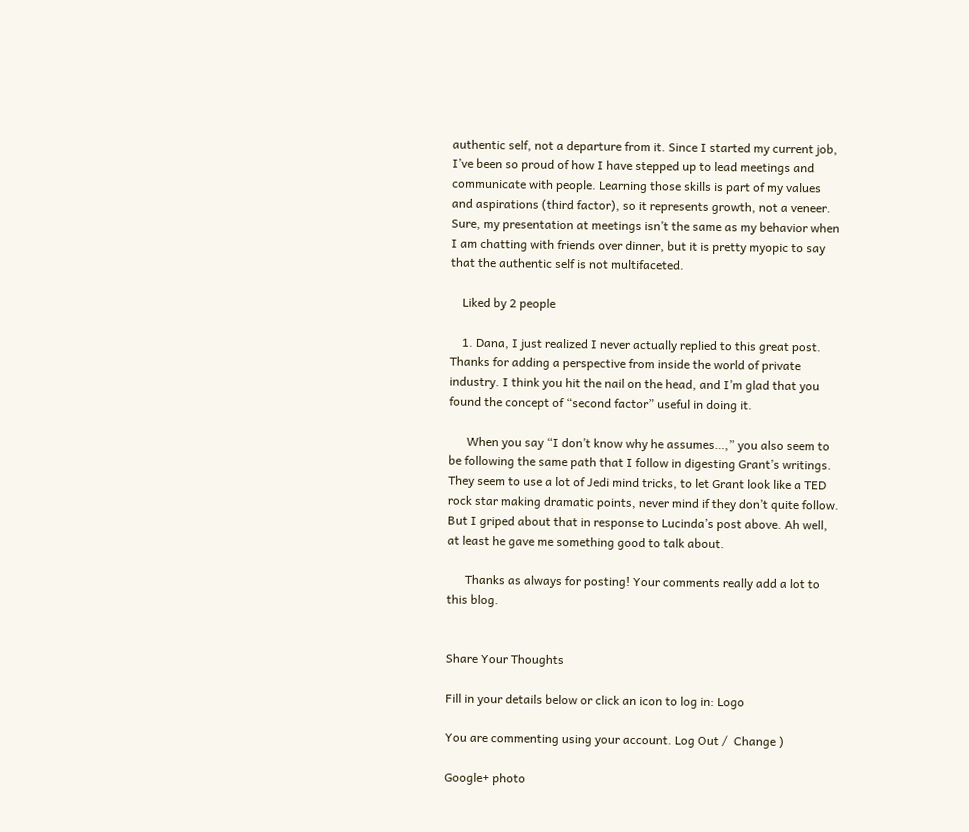authentic self, not a departure from it. Since I started my current job, I’ve been so proud of how I have stepped up to lead meetings and communicate with people. Learning those skills is part of my values and aspirations (third factor), so it represents growth, not a veneer. Sure, my presentation at meetings isn’t the same as my behavior when I am chatting with friends over dinner, but it is pretty myopic to say that the authentic self is not multifaceted.

    Liked by 2 people

    1. Dana, I just realized I never actually replied to this great post. Thanks for adding a perspective from inside the world of private industry. I think you hit the nail on the head, and I’m glad that you found the concept of “second factor” useful in doing it.

      When you say “I don’t know why he assumes…,” you also seem to be following the same path that I follow in digesting Grant’s writings. They seem to use a lot of Jedi mind tricks, to let Grant look like a TED rock star making dramatic points, never mind if they don’t quite follow. But I griped about that in response to Lucinda’s post above. Ah well, at least he gave me something good to talk about.

      Thanks as always for posting! Your comments really add a lot to this blog.


Share Your Thoughts

Fill in your details below or click an icon to log in: Logo

You are commenting using your account. Log Out /  Change )

Google+ photo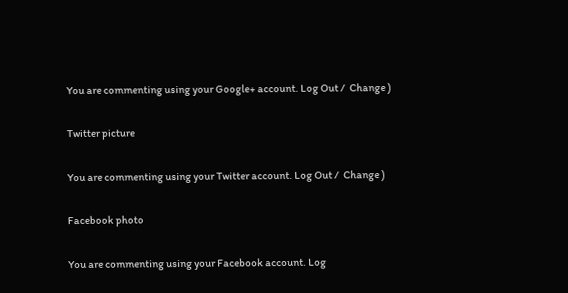You are commenting using your Google+ account. Log Out /  Change )

Twitter picture

You are commenting using your Twitter account. Log Out /  Change )

Facebook photo

You are commenting using your Facebook account. Log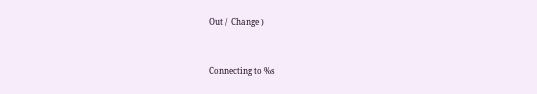Out /  Change )


Connecting to %s